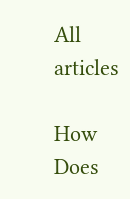All articles

How Does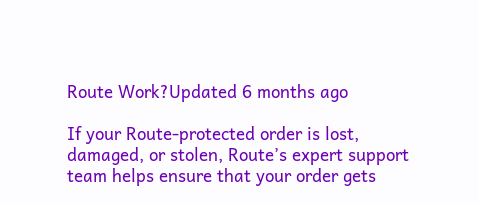Route Work?Updated 6 months ago

If your Route-protected order is lost, damaged, or stolen, Route’s expert support team helps ensure that your order gets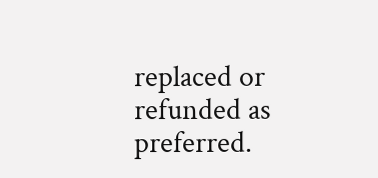replaced or refunded as preferred.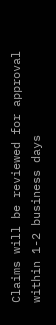Claims will be reviewed for approval within 1-2 business days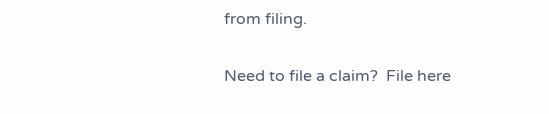from filing.

Need to file a claim?  File here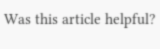Was this article helpful?